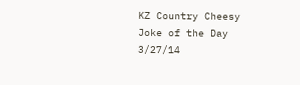KZ Country Cheesy Joke of the Day 3/27/14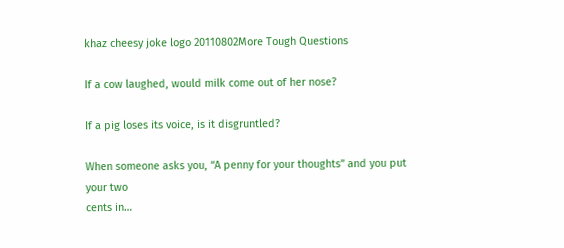khaz cheesy joke logo 20110802More Tough Questions

If a cow laughed, would milk come out of her nose?

If a pig loses its voice, is it disgruntled?

When someone asks you, “A penny for your thoughts” and you put your two
cents in…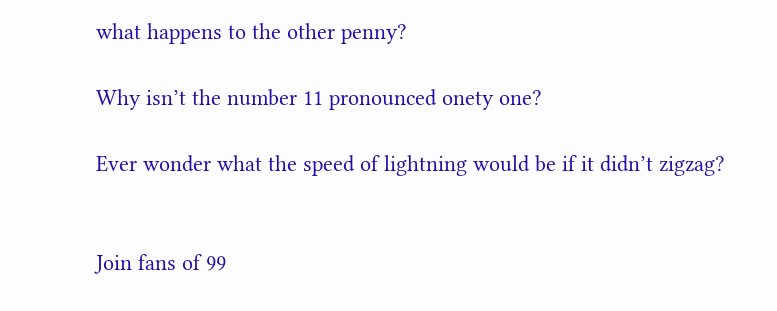what happens to the other penny?

Why isn’t the number 11 pronounced onety one?

Ever wonder what the speed of lightning would be if it didn’t zigzag?


Join fans of 99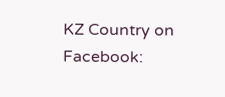KZ Country on Facebook: